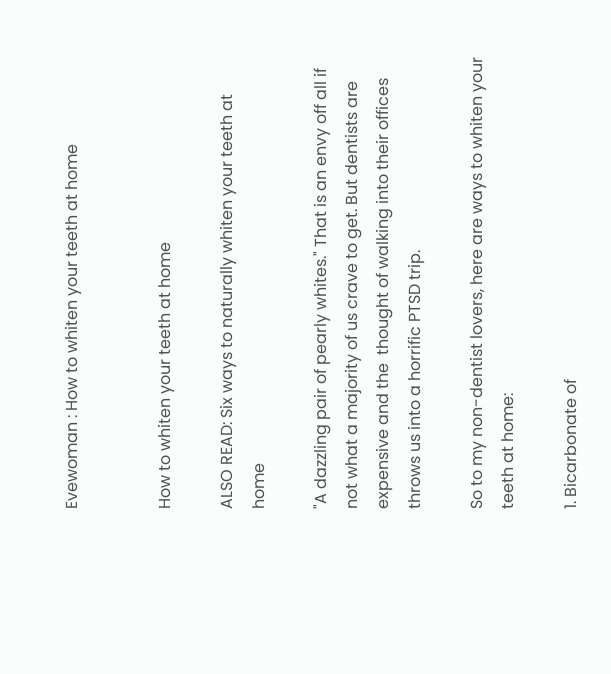Evewoman : How to whiten your teeth at home


How to whiten your teeth at home

ALSO READ: Six ways to naturally whiten your teeth at home

"A dazzling pair of pearly whites." That is an envy off all if not what a majority of us crave to get. But dentists are expensive and the  thought of walking into their offices throws us into a horrific PTSD trip.

So to my non-dentist lovers, here are ways to whiten your teeth at home:

1. Bicarbonate of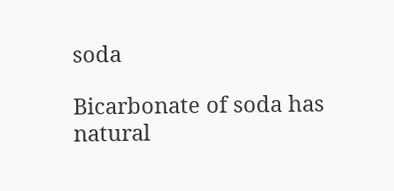soda

Bicarbonate of soda has natural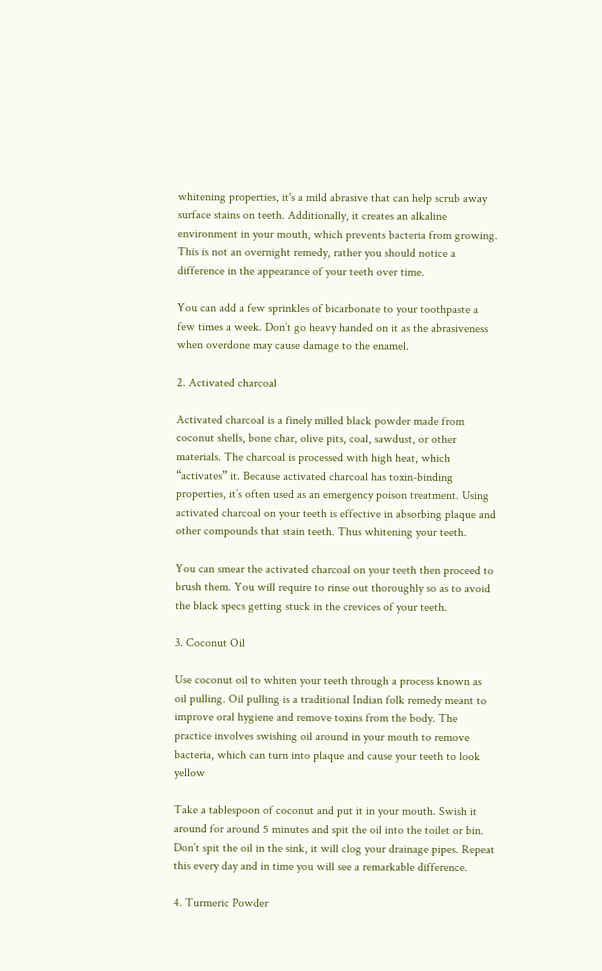whitening properties, it's a mild abrasive that can help scrub away surface stains on teeth. Additionally, it creates an alkaline environment in your mouth, which prevents bacteria from growing. This is not an overnight remedy, rather you should notice a difference in the appearance of your teeth over time.

You can add a few sprinkles of bicarbonate to your toothpaste a few times a week. Don’t go heavy handed on it as the abrasiveness when overdone may cause damage to the enamel.

2. Activated charcoal

Activated charcoal is a finely milled black powder made from coconut shells, bone char, olive pits, coal, sawdust, or other materials. The charcoal is processed with high heat, which “activates” it. Because activated charcoal has toxin-binding properties, it’s often used as an emergency poison treatment. Using activated charcoal on your teeth is effective in absorbing plaque and other compounds that stain teeth. Thus whitening your teeth.

You can smear the activated charcoal on your teeth then proceed to brush them. You will require to rinse out thoroughly so as to avoid the black specs getting stuck in the crevices of your teeth.

3. Coconut Oil

Use coconut oil to whiten your teeth through a process known as oil pulling. Oil pulling is a traditional Indian folk remedy meant to improve oral hygiene and remove toxins from the body. The practice involves swishing oil around in your mouth to remove bacteria, which can turn into plaque and cause your teeth to look yellow

Take a tablespoon of coconut and put it in your mouth. Swish it around for around 5 minutes and spit the oil into the toilet or bin. Don’t spit the oil in the sink, it will clog your drainage pipes. Repeat this every day and in time you will see a remarkable difference.

4. Turmeric Powder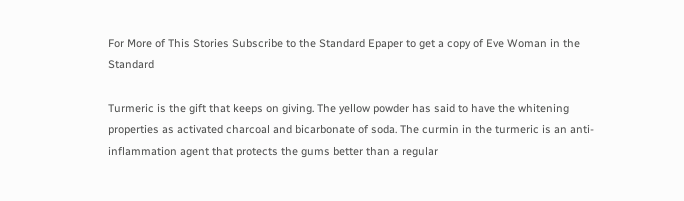For More of This Stories Subscribe to the Standard Epaper to get a copy of Eve Woman in the Standard

Turmeric is the gift that keeps on giving. The yellow powder has said to have the whitening properties as activated charcoal and bicarbonate of soda. The curmin in the turmeric is an anti-inflammation agent that protects the gums better than a regular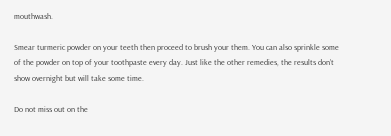mouthwash.

Smear turmeric powder on your teeth then proceed to brush your them. You can also sprinkle some of the powder on top of your toothpaste every day. Just like the other remedies, the results don’t show overnight but will take some time.

Do not miss out on the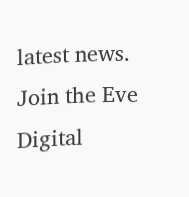latest news. Join the Eve Digital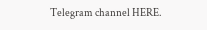Telegram channel HERE.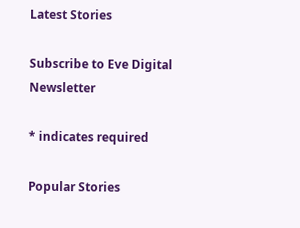Latest Stories

Subscribe to Eve Digital Newsletter

* indicates required

Popular Stories